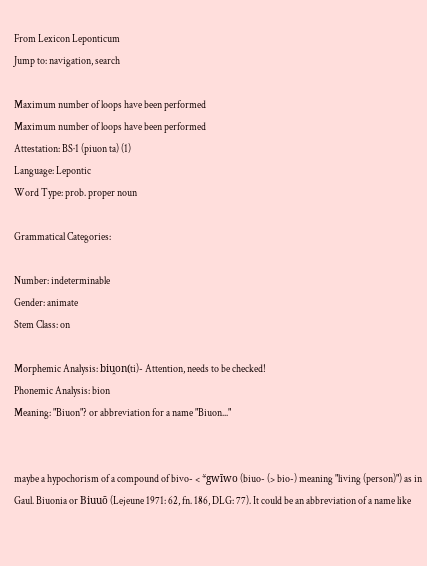From Lexicon Leponticum
Jump to: navigation, search

Maximum number of loops have been performed
Maximum number of loops have been performed
Attestation: BS·1 (piuon ta) (1)
Language: Lepontic
Word Type: prob. proper noun

Grammatical Categories:

Number: indeterminable
Gender: animate
Stem Class: on

Morphemic Analysis: biu̯on(ti)- Attention, needs to be checked!
Phonemic Analysis: bion
Meaning: "Biuon"? or abbreviation for a name "Biuon..."


maybe a hypochorism of a compound of bivo- < *gwīwo (biuo- (> bio-) meaning "living (person)") as in Gaul. Biuonia or Biuuō (Lejeune 1971: 62, fn. 186, DLG: 77). It could be an abbreviation of a name like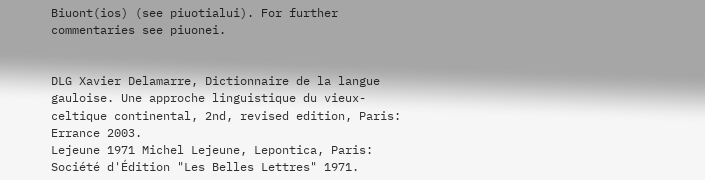Biuont(ios) (see piuotialui). For further commentaries see piuonei.


DLG Xavier Delamarre, Dictionnaire de la langue gauloise. Une approche linguistique du vieux-celtique continental, 2nd, revised edition, Paris: Errance 2003.
Lejeune 1971 Michel Lejeune, Lepontica, Paris: Société d'Édition "Les Belles Lettres" 1971.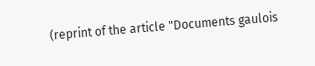(reprint of the article "Documents gaulois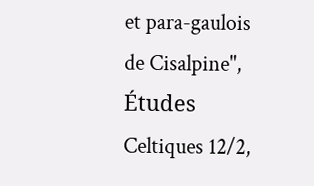et para-gaulois de Cisalpine", Études Celtiques 12/2,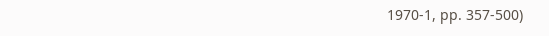1970-1, pp. 357-500)